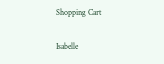Shopping Cart

Isabelle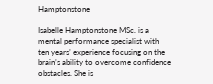Hamptonstone

Isabelle Hamptonstone MSc. is a mental performance specialist with ten years’ experience focusing on the brain’s ability to overcome confidence obstacles. She is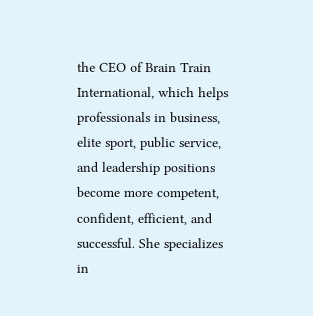the CEO of Brain Train International, which helps professionals in business, elite sport, public service, and leadership positions become more competent, confident, efficient, and successful. She specializes in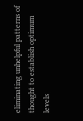eliminating unhelpful patterns of thought to establish optimum levels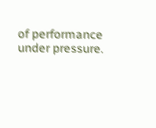of performance under pressure.